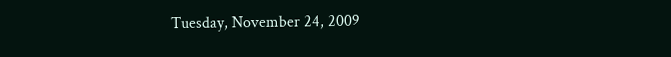Tuesday, November 24, 2009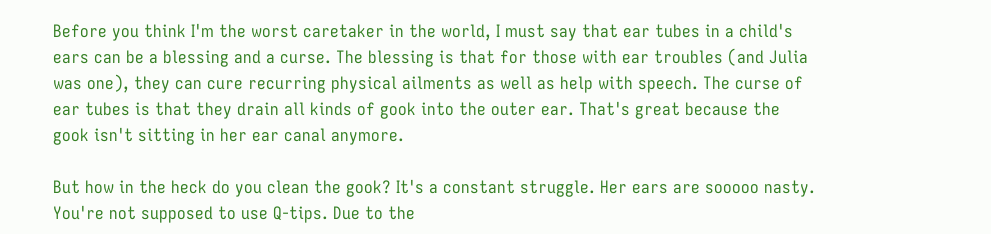Before you think I'm the worst caretaker in the world, I must say that ear tubes in a child's ears can be a blessing and a curse. The blessing is that for those with ear troubles (and Julia was one), they can cure recurring physical ailments as well as help with speech. The curse of ear tubes is that they drain all kinds of gook into the outer ear. That's great because the gook isn't sitting in her ear canal anymore.

But how in the heck do you clean the gook? It's a constant struggle. Her ears are sooooo nasty. You're not supposed to use Q-tips. Due to the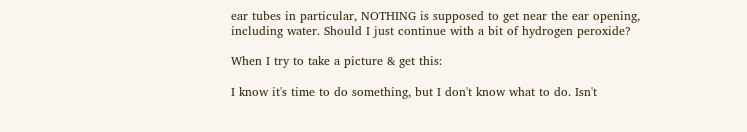ear tubes in particular, NOTHING is supposed to get near the ear opening, including water. Should I just continue with a bit of hydrogen peroxide?

When I try to take a picture & get this:

I know it's time to do something, but I don't know what to do. Isn't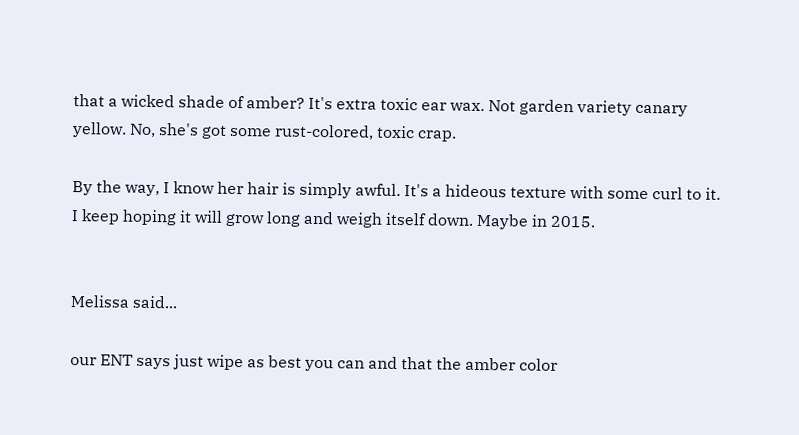that a wicked shade of amber? It's extra toxic ear wax. Not garden variety canary yellow. No, she's got some rust-colored, toxic crap.

By the way, I know her hair is simply awful. It's a hideous texture with some curl to it. I keep hoping it will grow long and weigh itself down. Maybe in 2015.


Melissa said...

our ENT says just wipe as best you can and that the amber color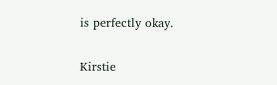is perfectly okay.

Kirstie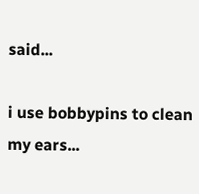said...

i use bobbypins to clean my ears...